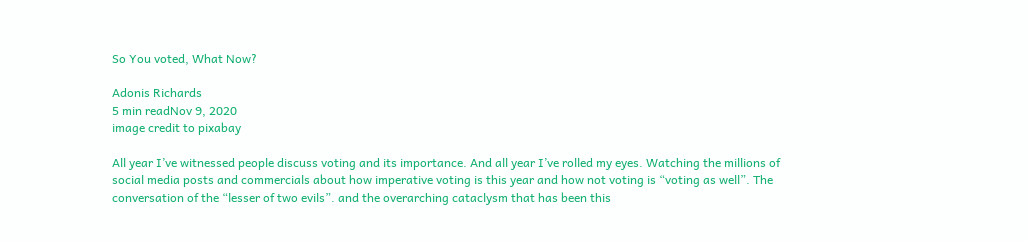So You voted, What Now?

Adonis Richards
5 min readNov 9, 2020
image credit to pixabay

All year I’ve witnessed people discuss voting and its importance. And all year I’ve rolled my eyes. Watching the millions of social media posts and commercials about how imperative voting is this year and how not voting is “voting as well”. The conversation of the “lesser of two evils”. and the overarching cataclysm that has been this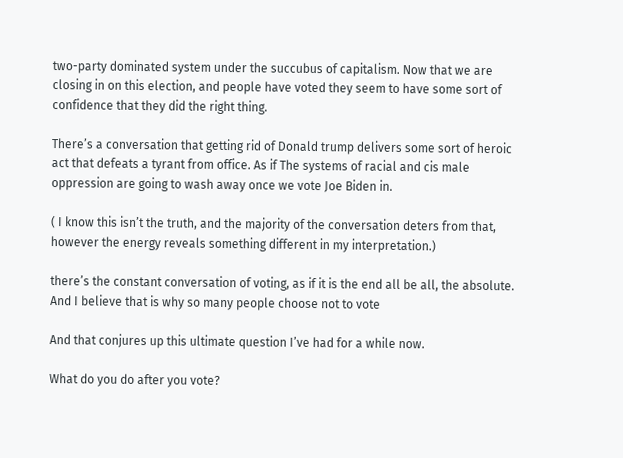two-party dominated system under the succubus of capitalism. Now that we are closing in on this election, and people have voted they seem to have some sort of confidence that they did the right thing.

There’s a conversation that getting rid of Donald trump delivers some sort of heroic act that defeats a tyrant from office. As if The systems of racial and cis male oppression are going to wash away once we vote Joe Biden in.

( I know this isn’t the truth, and the majority of the conversation deters from that, however the energy reveals something different in my interpretation.)

there’s the constant conversation of voting, as if it is the end all be all, the absolute. And I believe that is why so many people choose not to vote

And that conjures up this ultimate question I’ve had for a while now.

What do you do after you vote?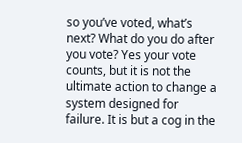so you’ve voted, what’s next? What do you do after you vote? Yes your vote counts, but it is not the ultimate action to change a system designed for failure. It is but a cog in the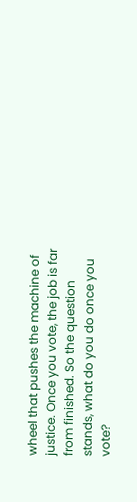wheel that pushes the machine of justice. Once you vote, the job is far from finished. So the question stands, what do you do once you vote?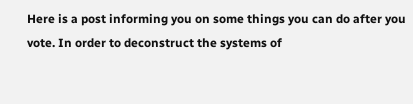Here is a post informing you on some things you can do after you vote. In order to deconstruct the systems of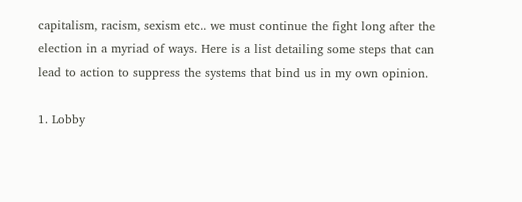capitalism, racism, sexism etc.. we must continue the fight long after the election in a myriad of ways. Here is a list detailing some steps that can lead to action to suppress the systems that bind us in my own opinion.

1. Lobby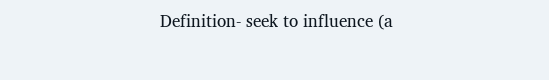Definition- seek to influence (a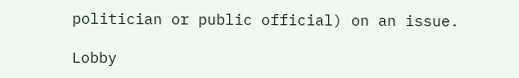politician or public official) on an issue.

Lobby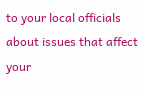to your local officials about issues that affect your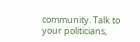community. Talk to your politicians,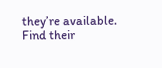they’re available. Find their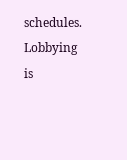schedules. Lobbying is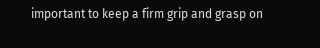important to keep a firm grip and grasp on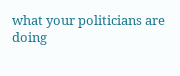what your politicians are doing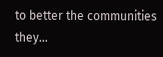to better the communities they…